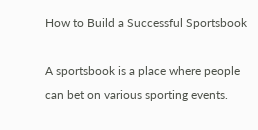How to Build a Successful Sportsbook

A sportsbook is a place where people can bet on various sporting events.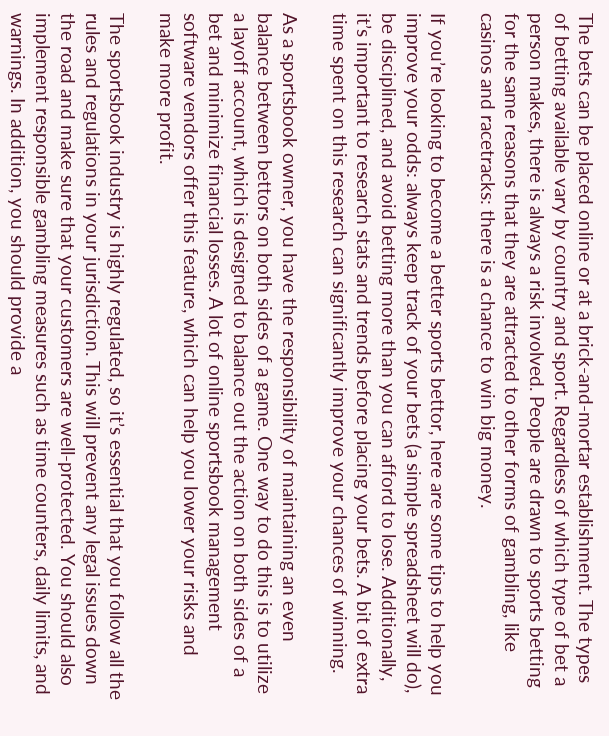The bets can be placed online or at a brick-and-mortar establishment. The types of betting available vary by country and sport. Regardless of which type of bet a person makes, there is always a risk involved. People are drawn to sports betting for the same reasons that they are attracted to other forms of gambling, like casinos and racetracks: there is a chance to win big money.

If you’re looking to become a better sports bettor, here are some tips to help you improve your odds: always keep track of your bets (a simple spreadsheet will do), be disciplined, and avoid betting more than you can afford to lose. Additionally, it’s important to research stats and trends before placing your bets. A bit of extra time spent on this research can significantly improve your chances of winning.

As a sportsbook owner, you have the responsibility of maintaining an even balance between bettors on both sides of a game. One way to do this is to utilize a layoff account, which is designed to balance out the action on both sides of a bet and minimize financial losses. A lot of online sportsbook management software vendors offer this feature, which can help you lower your risks and make more profit.

The sportsbook industry is highly regulated, so it’s essential that you follow all the rules and regulations in your jurisdiction. This will prevent any legal issues down the road and make sure that your customers are well-protected. You should also implement responsible gambling measures such as time counters, daily limits, and warnings. In addition, you should provide a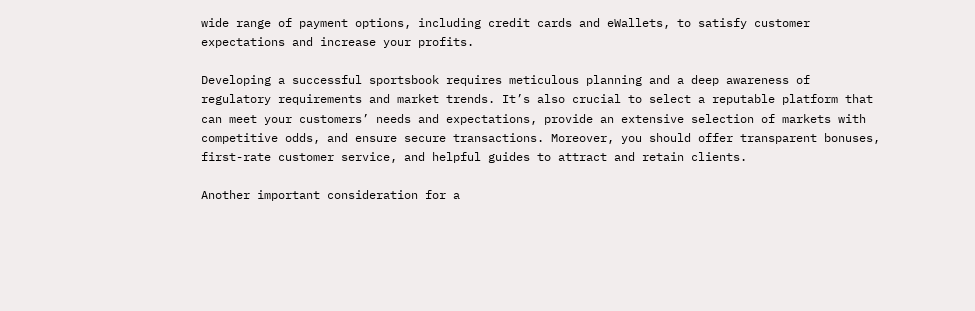wide range of payment options, including credit cards and eWallets, to satisfy customer expectations and increase your profits.

Developing a successful sportsbook requires meticulous planning and a deep awareness of regulatory requirements and market trends. It’s also crucial to select a reputable platform that can meet your customers’ needs and expectations, provide an extensive selection of markets with competitive odds, and ensure secure transactions. Moreover, you should offer transparent bonuses, first-rate customer service, and helpful guides to attract and retain clients.

Another important consideration for a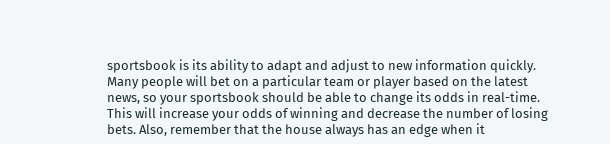sportsbook is its ability to adapt and adjust to new information quickly. Many people will bet on a particular team or player based on the latest news, so your sportsbook should be able to change its odds in real-time. This will increase your odds of winning and decrease the number of losing bets. Also, remember that the house always has an edge when it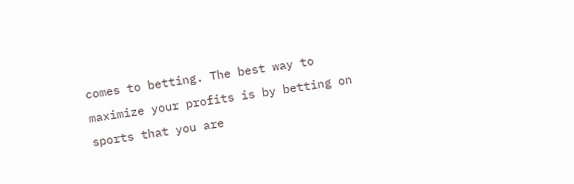comes to betting. The best way to maximize your profits is by betting on sports that you are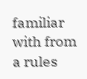familiar with from a rules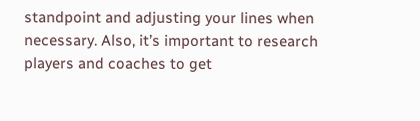standpoint and adjusting your lines when necessary. Also, it’s important to research players and coaches to get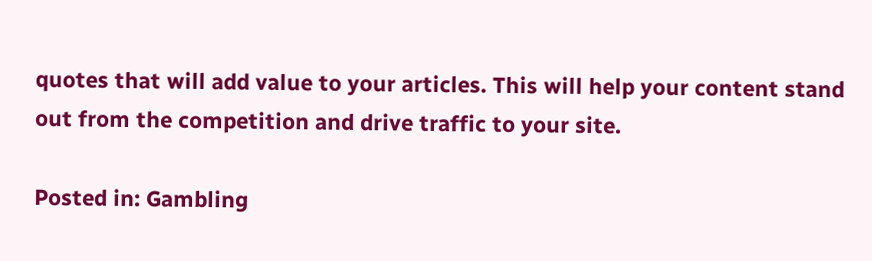quotes that will add value to your articles. This will help your content stand out from the competition and drive traffic to your site.

Posted in: Gambling